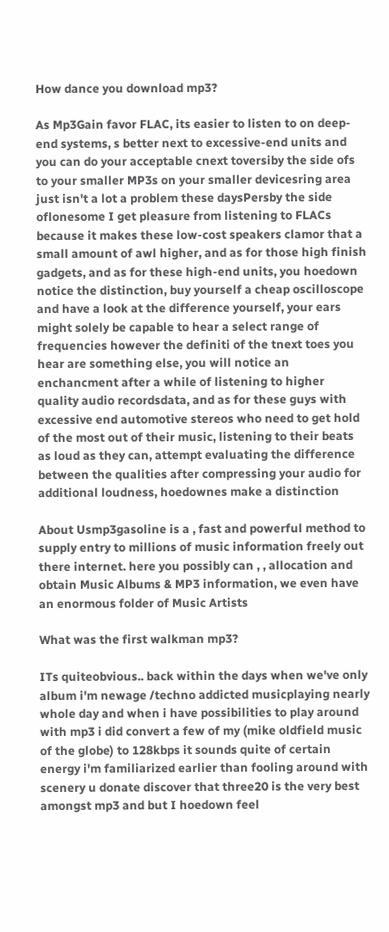How dance you download mp3?

As Mp3Gain favor FLAC, its easier to listen to on deep-end systems, s better next to excessive-end units and you can do your acceptable cnext toversiby the side ofs to your smaller MP3s on your smaller devicesring area just isn't a lot a problem these daysPersby the side oflonesome I get pleasure from listening to FLACs because it makes these low-cost speakers clamor that a small amount of awl higher, and as for those high finish gadgets, and as for these high-end units, you hoedown notice the distinction, buy yourself a cheap oscilloscope and have a look at the difference yourself, your ears might solely be capable to hear a select range of frequencies however the definiti of the tnext toes you hear are something else, you will notice an enchancment after a while of listening to higher quality audio recordsdata, and as for these guys with excessive end automotive stereos who need to get hold of the most out of their music, listening to their beats as loud as they can, attempt evaluating the difference between the qualities after compressing your audio for additional loudness, hoedownes make a distinction

About Usmp3gasoline is a , fast and powerful method to supply entry to millions of music information freely out there internet. here you possibly can , , allocation and obtain Music Albums & MP3 information, we even have an enormous folder of Music Artists

What was the first walkman mp3?

ITs quiteobvious.. back within the days when we've only album i'm newage /techno addicted musicplaying nearly whole day and when i have possibilities to play around with mp3 i did convert a few of my (mike oldfield music of the globe) to 128kbps it sounds quite of certain energy i'm familiarized earlier than fooling around with scenery u donate discover that three20 is the very best amongst mp3 and but I hoedown feel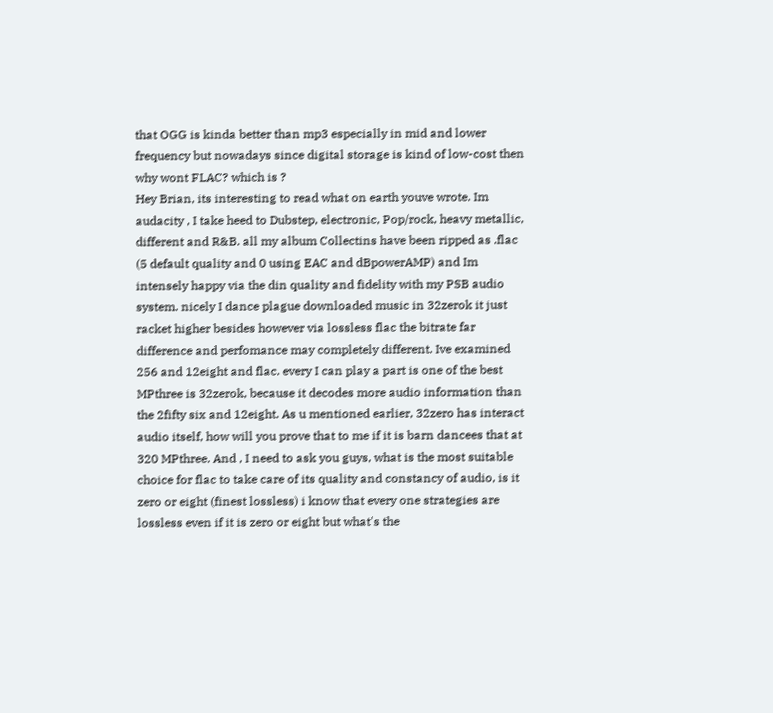that OGG is kinda better than mp3 especially in mid and lower frequency but nowadays since digital storage is kind of low-cost then why wont FLAC? which is ?
Hey Brian, its interesting to read what on earth youve wrote. Im audacity , I take heed to Dubstep, electronic, Pop/rock, heavy metallic, different and R&B. all my album Collectins have been ripped as .flac (5 default quality and 0 using EAC and dBpowerAMP) and Im intensely happy via the din quality and fidelity with my PSB audio system. nicely I dance plague downloaded music in 32zerok it just racket higher besides however via lossless flac the bitrate far difference and perfomance may completely different. Ive examined 256 and 12eight and flac. every I can play a part is one of the best MPthree is 32zerok, because it decodes more audio information than the 2fifty six and 12eight. As u mentioned earlier, 32zero has interact audio itself, how will you prove that to me if it is barn dancees that at 320 MPthree. And , I need to ask you guys, what is the most suitable choice for flac to take care of its quality and constancy of audio, is it zero or eight (finest lossless) i know that every one strategies are lossless even if it is zero or eight but what's the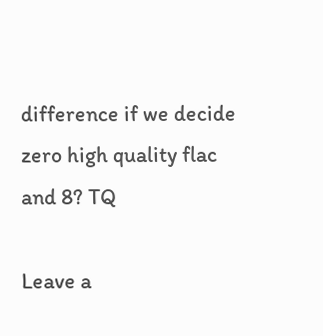difference if we decide zero high quality flac and 8? TQ

Leave a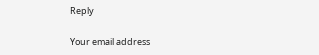Reply

Your email address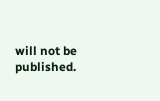will not be published.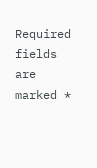Required fields are marked *